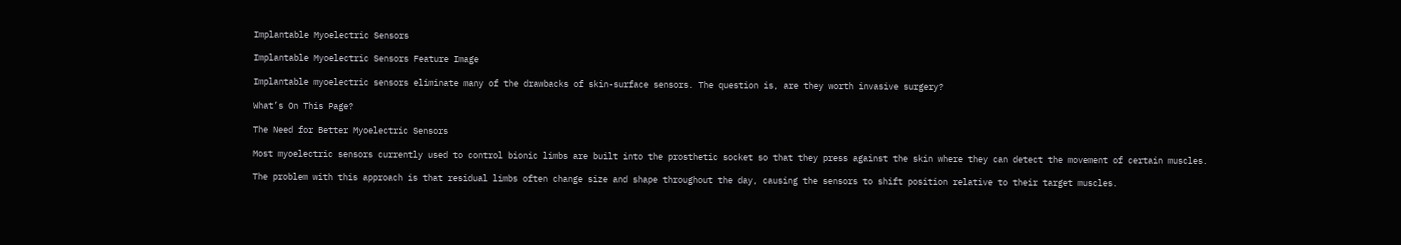Implantable Myoelectric Sensors

Implantable Myoelectric Sensors Feature Image

Implantable myoelectric sensors eliminate many of the drawbacks of skin-surface sensors. The question is, are they worth invasive surgery?

What’s On This Page?

The Need for Better Myoelectric Sensors

Most myoelectric sensors currently used to control bionic limbs are built into the prosthetic socket so that they press against the skin where they can detect the movement of certain muscles.

The problem with this approach is that residual limbs often change size and shape throughout the day, causing the sensors to shift position relative to their target muscles.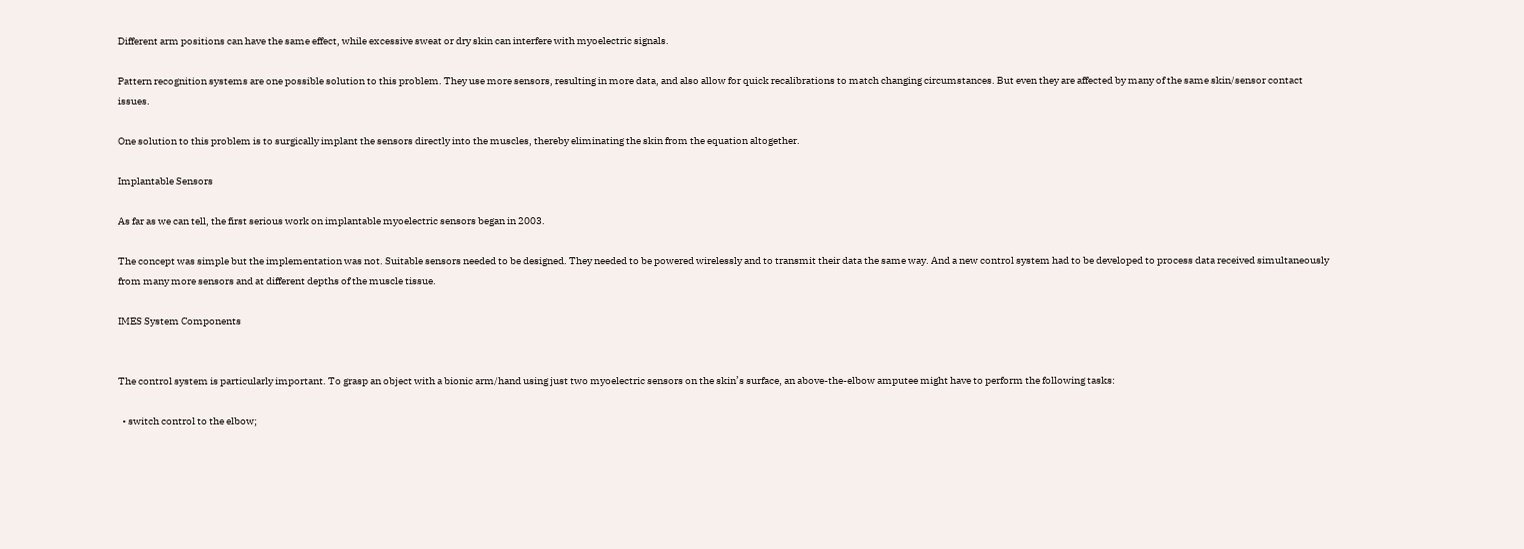Different arm positions can have the same effect, while excessive sweat or dry skin can interfere with myoelectric signals.

Pattern recognition systems are one possible solution to this problem. They use more sensors, resulting in more data, and also allow for quick recalibrations to match changing circumstances. But even they are affected by many of the same skin/sensor contact issues.

One solution to this problem is to surgically implant the sensors directly into the muscles, thereby eliminating the skin from the equation altogether.

Implantable Sensors

As far as we can tell, the first serious work on implantable myoelectric sensors began in 2003.

The concept was simple but the implementation was not. Suitable sensors needed to be designed. They needed to be powered wirelessly and to transmit their data the same way. And a new control system had to be developed to process data received simultaneously from many more sensors and at different depths of the muscle tissue.

IMES System Components


The control system is particularly important. To grasp an object with a bionic arm/hand using just two myoelectric sensors on the skin’s surface, an above-the-elbow amputee might have to perform the following tasks:

  • switch control to the elbow;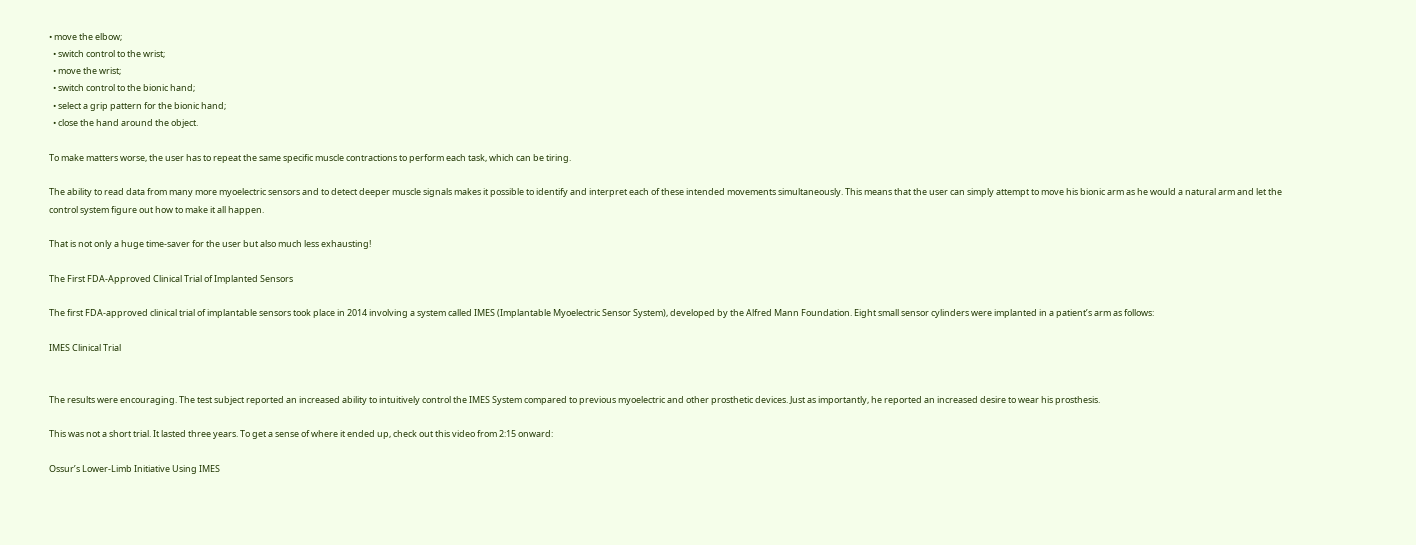• move the elbow;
  • switch control to the wrist;
  • move the wrist;
  • switch control to the bionic hand;
  • select a grip pattern for the bionic hand;
  • close the hand around the object.

To make matters worse, the user has to repeat the same specific muscle contractions to perform each task, which can be tiring.

The ability to read data from many more myoelectric sensors and to detect deeper muscle signals makes it possible to identify and interpret each of these intended movements simultaneously. This means that the user can simply attempt to move his bionic arm as he would a natural arm and let the control system figure out how to make it all happen.

That is not only a huge time-saver for the user but also much less exhausting!

The First FDA-Approved Clinical Trial of Implanted Sensors

The first FDA-approved clinical trial of implantable sensors took place in 2014 involving a system called IMES (Implantable Myoelectric Sensor System), developed by the Alfred Mann Foundation. Eight small sensor cylinders were implanted in a patient’s arm as follows:

IMES Clinical Trial


The results were encouraging. The test subject reported an increased ability to intuitively control the IMES System compared to previous myoelectric and other prosthetic devices. Just as importantly, he reported an increased desire to wear his prosthesis.

This was not a short trial. It lasted three years. To get a sense of where it ended up, check out this video from 2:15 onward:

Ossur’s Lower-Limb Initiative Using IMES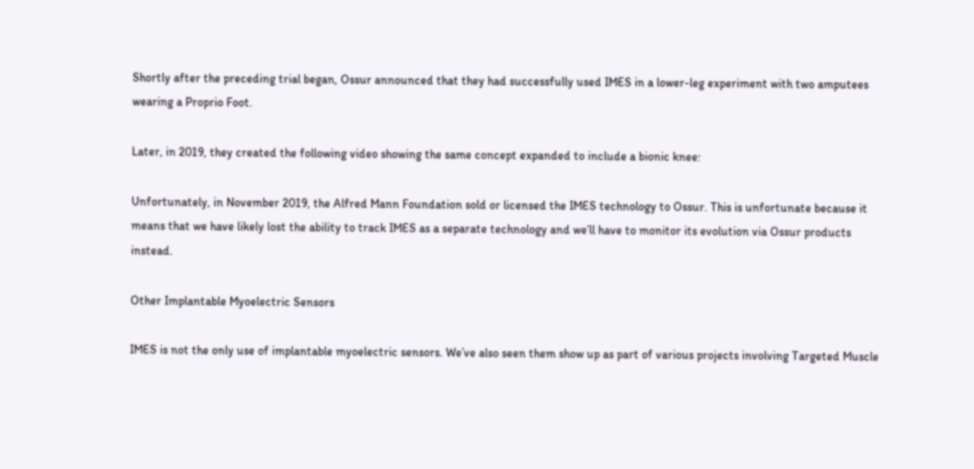Shortly after the preceding trial began, Ossur announced that they had successfully used IMES in a lower-leg experiment with two amputees wearing a Proprio Foot.

Later, in 2019, they created the following video showing the same concept expanded to include a bionic knee:

Unfortunately, in November 2019, the Alfred Mann Foundation sold or licensed the IMES technology to Ossur. This is unfortunate because it means that we have likely lost the ability to track IMES as a separate technology and we’ll have to monitor its evolution via Ossur products instead.

Other Implantable Myoelectric Sensors

IMES is not the only use of implantable myoelectric sensors. We’ve also seen them show up as part of various projects involving Targeted Muscle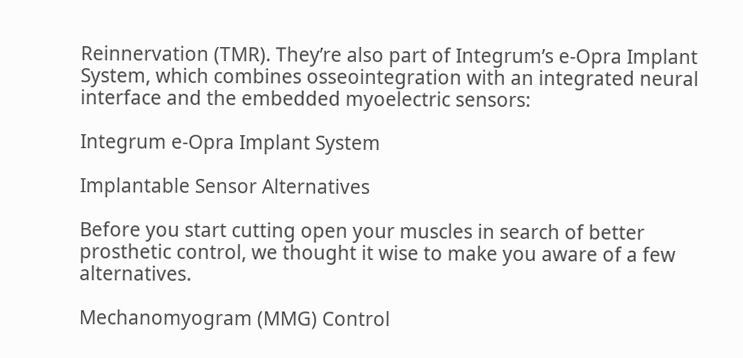Reinnervation (TMR). They’re also part of Integrum’s e-Opra Implant System, which combines osseointegration with an integrated neural interface and the embedded myoelectric sensors:

Integrum e-Opra Implant System

Implantable Sensor Alternatives

Before you start cutting open your muscles in search of better prosthetic control, we thought it wise to make you aware of a few alternatives.

Mechanomyogram (MMG) Control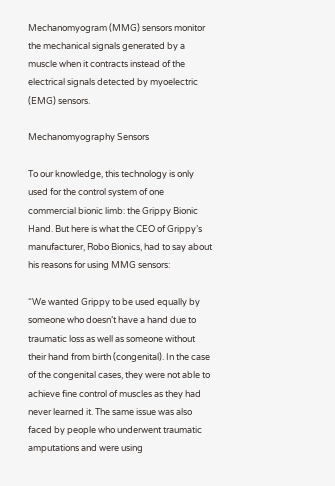Mechanomyogram (MMG) sensors monitor the mechanical signals generated by a muscle when it contracts instead of the electrical signals detected by myoelectric (EMG) sensors.

Mechanomyography Sensors

To our knowledge, this technology is only used for the control system of one commercial bionic limb: the Grippy Bionic Hand. But here is what the CEO of Grippy’s manufacturer, Robo Bionics, had to say about his reasons for using MMG sensors:

“We wanted Grippy to be used equally by someone who doesn’t have a hand due to traumatic loss as well as someone without their hand from birth (congenital). In the case of the congenital cases, they were not able to achieve fine control of muscles as they had never learned it. The same issue was also faced by people who underwent traumatic amputations and were using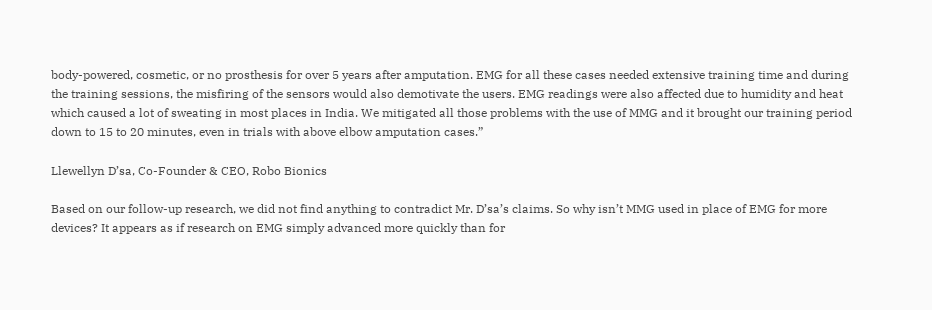body-powered, cosmetic, or no prosthesis for over 5 years after amputation. EMG for all these cases needed extensive training time and during the training sessions, the misfiring of the sensors would also demotivate the users. EMG readings were also affected due to humidity and heat which caused a lot of sweating in most places in India. We mitigated all those problems with the use of MMG and it brought our training period down to 15 to 20 minutes, even in trials with above elbow amputation cases.”

Llewellyn D’sa, Co-Founder & CEO, Robo Bionics

Based on our follow-up research, we did not find anything to contradict Mr. D’sa’s claims. So why isn’t MMG used in place of EMG for more devices? It appears as if research on EMG simply advanced more quickly than for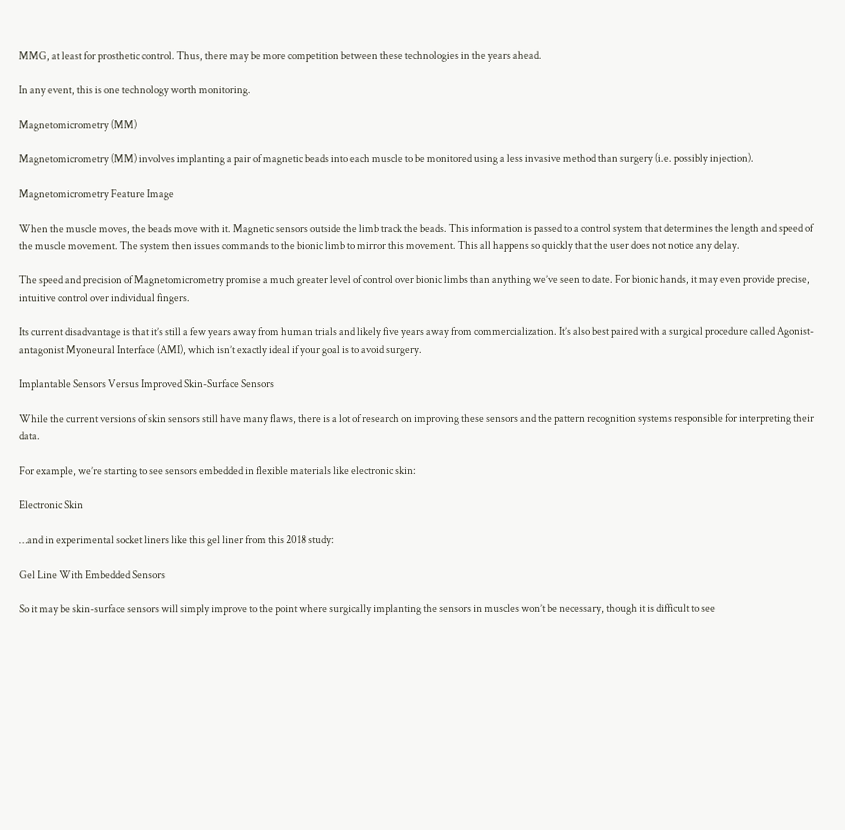MMG, at least for prosthetic control. Thus, there may be more competition between these technologies in the years ahead.

In any event, this is one technology worth monitoring.

Magnetomicrometry (MM)

Magnetomicrometry (MM) involves implanting a pair of magnetic beads into each muscle to be monitored using a less invasive method than surgery (i.e. possibly injection).

Magnetomicrometry Feature Image

When the muscle moves, the beads move with it. Magnetic sensors outside the limb track the beads. This information is passed to a control system that determines the length and speed of the muscle movement. The system then issues commands to the bionic limb to mirror this movement. This all happens so quickly that the user does not notice any delay.

The speed and precision of Magnetomicrometry promise a much greater level of control over bionic limbs than anything we’ve seen to date. For bionic hands, it may even provide precise, intuitive control over individual fingers.

Its current disadvantage is that it’s still a few years away from human trials and likely five years away from commercialization. It’s also best paired with a surgical procedure called Agonist-antagonist Myoneural Interface (AMI), which isn’t exactly ideal if your goal is to avoid surgery.

Implantable Sensors Versus Improved Skin-Surface Sensors

While the current versions of skin sensors still have many flaws, there is a lot of research on improving these sensors and the pattern recognition systems responsible for interpreting their data.

For example, we’re starting to see sensors embedded in flexible materials like electronic skin:

Electronic Skin

…and in experimental socket liners like this gel liner from this 2018 study:

Gel Line With Embedded Sensors

So it may be skin-surface sensors will simply improve to the point where surgically implanting the sensors in muscles won’t be necessary, though it is difficult to see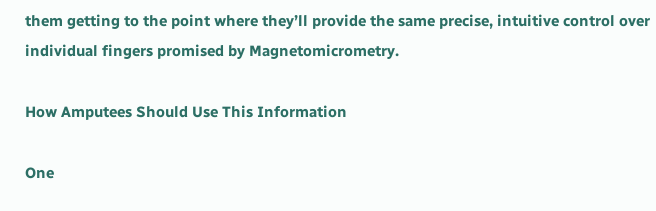them getting to the point where they’ll provide the same precise, intuitive control over individual fingers promised by Magnetomicrometry.

How Amputees Should Use This Information

One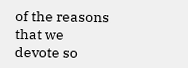of the reasons that we devote so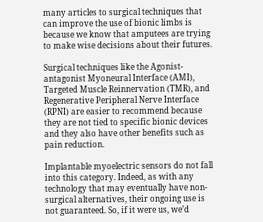many articles to surgical techniques that can improve the use of bionic limbs is because we know that amputees are trying to make wise decisions about their futures.

Surgical techniques like the Agonist-antagonist Myoneural Interface (AMI), Targeted Muscle Reinnervation (TMR), and Regenerative Peripheral Nerve Interface (RPNI) are easier to recommend because they are not tied to specific bionic devices and they also have other benefits such as pain reduction.

Implantable myoelectric sensors do not fall into this category. Indeed, as with any technology that may eventually have non-surgical alternatives, their ongoing use is not guaranteed. So, if it were us, we’d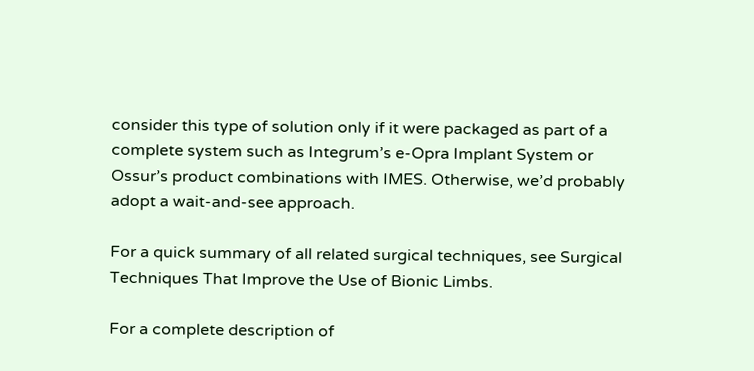consider this type of solution only if it were packaged as part of a complete system such as Integrum’s e-Opra Implant System or Ossur’s product combinations with IMES. Otherwise, we’d probably adopt a wait-and-see approach.

For a quick summary of all related surgical techniques, see Surgical Techniques That Improve the Use of Bionic Limbs.

For a complete description of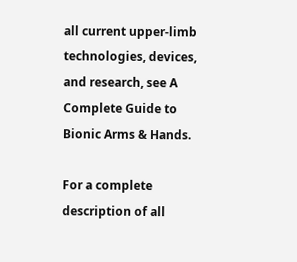all current upper-limb technologies, devices, and research, see A Complete Guide to Bionic Arms & Hands.

For a complete description of all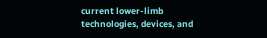current lower-limb technologies, devices, and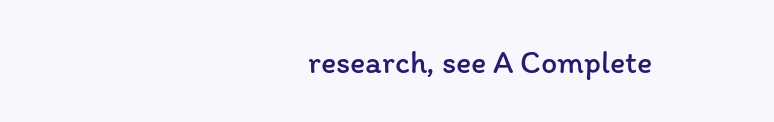research, see A Complete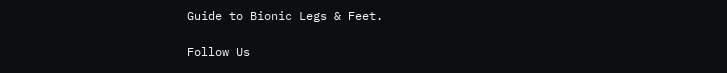Guide to Bionic Legs & Feet.

Follow Us